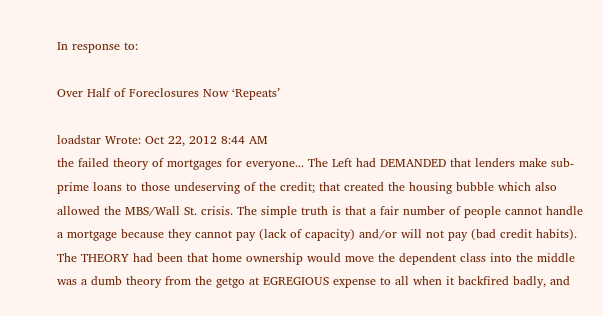In response to:

Over Half of Foreclosures Now ‘Repeats’

loadstar Wrote: Oct 22, 2012 8:44 AM
the failed theory of mortgages for everyone... The Left had DEMANDED that lenders make sub-prime loans to those undeserving of the credit; that created the housing bubble which also allowed the MBS/Wall St. crisis. The simple truth is that a fair number of people cannot handle a mortgage because they cannot pay (lack of capacity) and/or will not pay (bad credit habits). The THEORY had been that home ownership would move the dependent class into the middle was a dumb theory from the getgo at EGREGIOUS expense to all when it backfired badly, and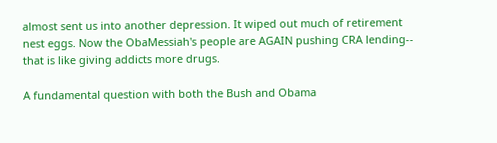almost sent us into another depression. It wiped out much of retirement nest eggs. Now the ObaMessiah's people are AGAIN pushing CRA lending-- that is like giving addicts more drugs.

A fundamental question with both the Bush and Obama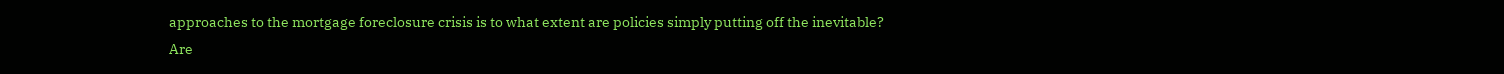approaches to the mortgage foreclosure crisis is to what extent are policies simply putting off the inevitable?  Are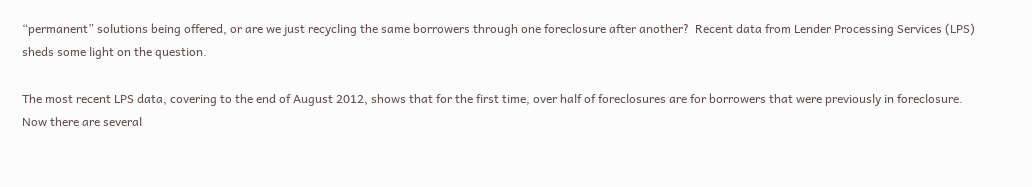“permanent” solutions being offered, or are we just recycling the same borrowers through one foreclosure after another?  Recent data from Lender Processing Services (LPS) sheds some light on the question.

The most recent LPS data, covering to the end of August 2012, shows that for the first time, over half of foreclosures are for borrowers that were previously in foreclosure.  Now there are several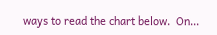ways to read the chart below.  On...